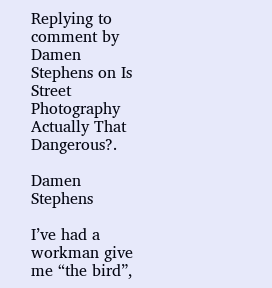Replying to comment by Damen Stephens on Is Street Photography Actually That Dangerous?.

Damen Stephens

I’ve had a workman give me “the bird”,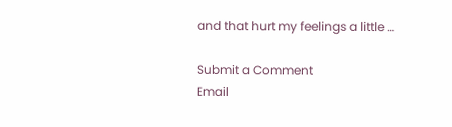and that hurt my feelings a little …

Submit a Comment
Email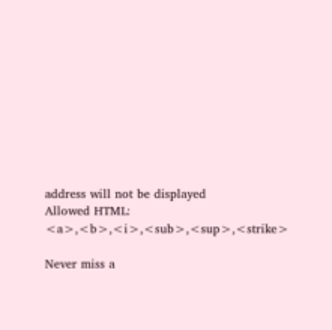address will not be displayed
Allowed HTML: <a>,<b>,<i>,<sub>,<sup>,<strike>

Never miss a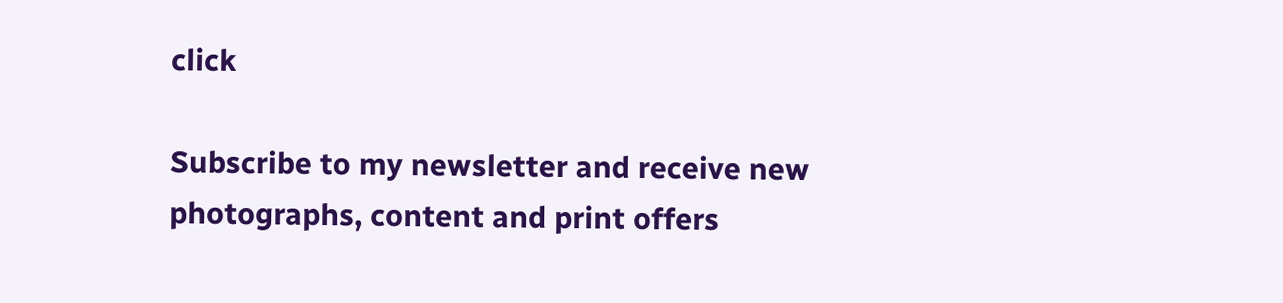click

Subscribe to my newsletter and receive new photographs, content and print offers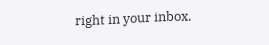right in your inbox.